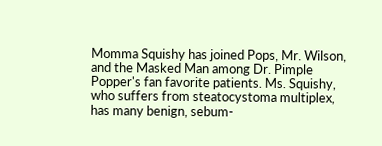Momma Squishy has joined Pops, Mr. Wilson, and the Masked Man among Dr. Pimple Popper's fan favorite patients. Ms. Squishy, who suffers from steatocystoma multiplex, has many benign, sebum-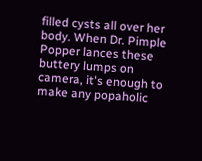filled cysts all over her body. When Dr. Pimple Popper lances these buttery lumps on camera, it's enough to make any popaholic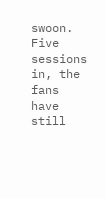swoon. Five sessions in, the fans have still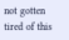not gotten tired of this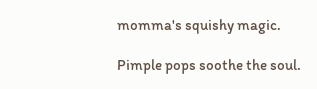momma's squishy magic.

Pimple pops soothe the soul.